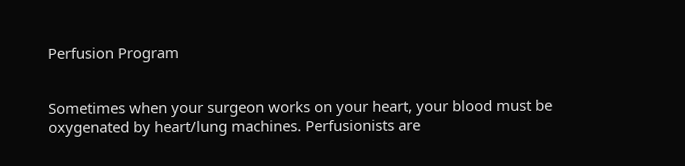Perfusion Program


Sometimes when your surgeon works on your heart, your blood must be oxygenated by heart/lung machines. Perfusionists are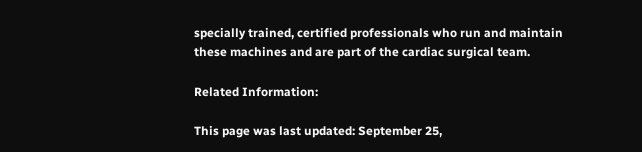specially trained, certified professionals who run and maintain these machines and are part of the cardiac surgical team.

Related Information:

This page was last updated: September 25,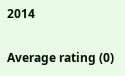2014

Average rating (0)